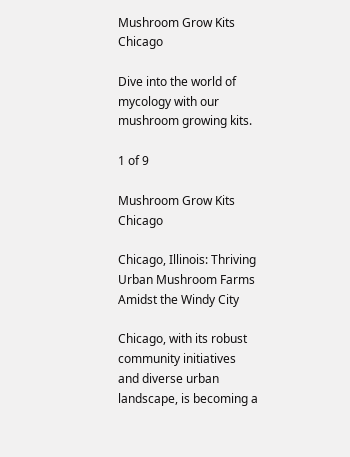Mushroom Grow Kits Chicago

Dive into the world of mycology with our mushroom growing kits.

1 of 9

Mushroom Grow Kits Chicago

Chicago, Illinois: Thriving Urban Mushroom Farms Amidst the Windy City

Chicago, with its robust community initiatives and diverse urban landscape, is becoming a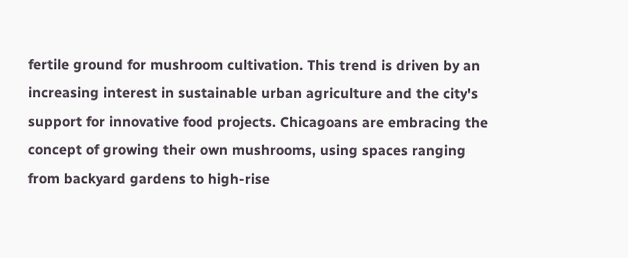fertile ground for mushroom cultivation. This trend is driven by an increasing interest in sustainable urban agriculture and the city's support for innovative food projects. Chicagoans are embracing the concept of growing their own mushrooms, using spaces ranging from backyard gardens to high-rise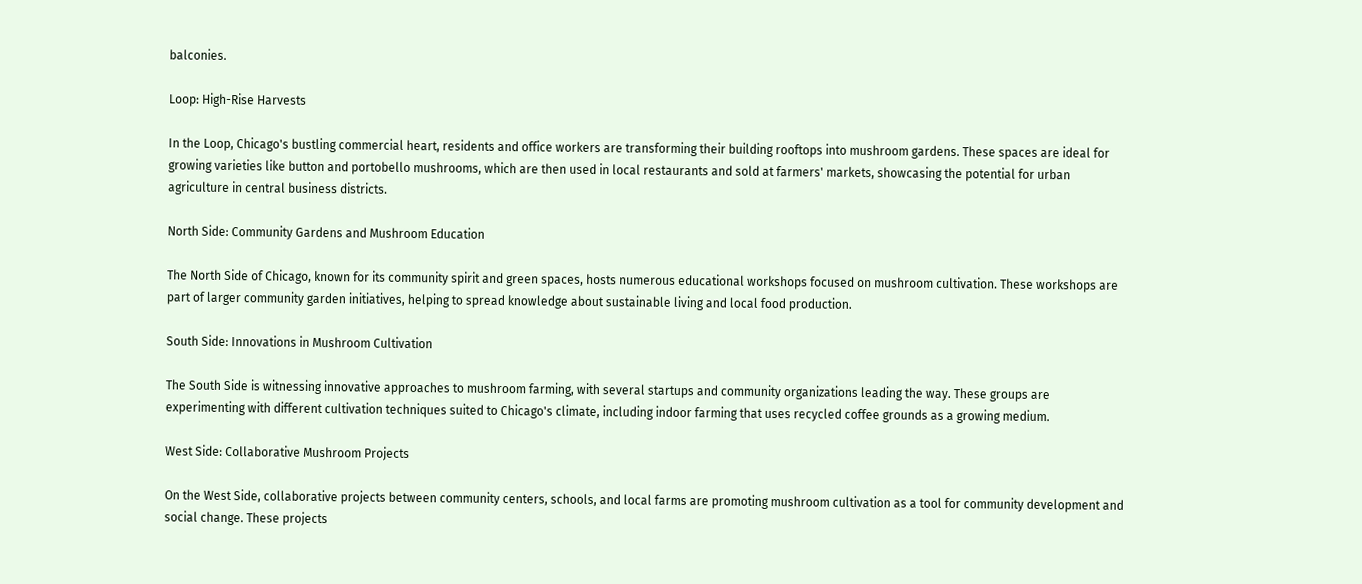balconies.

Loop: High-Rise Harvests

In the Loop, Chicago's bustling commercial heart, residents and office workers are transforming their building rooftops into mushroom gardens. These spaces are ideal for growing varieties like button and portobello mushrooms, which are then used in local restaurants and sold at farmers' markets, showcasing the potential for urban agriculture in central business districts.

North Side: Community Gardens and Mushroom Education

The North Side of Chicago, known for its community spirit and green spaces, hosts numerous educational workshops focused on mushroom cultivation. These workshops are part of larger community garden initiatives, helping to spread knowledge about sustainable living and local food production.

South Side: Innovations in Mushroom Cultivation

The South Side is witnessing innovative approaches to mushroom farming, with several startups and community organizations leading the way. These groups are experimenting with different cultivation techniques suited to Chicago's climate, including indoor farming that uses recycled coffee grounds as a growing medium.

West Side: Collaborative Mushroom Projects

On the West Side, collaborative projects between community centers, schools, and local farms are promoting mushroom cultivation as a tool for community development and social change. These projects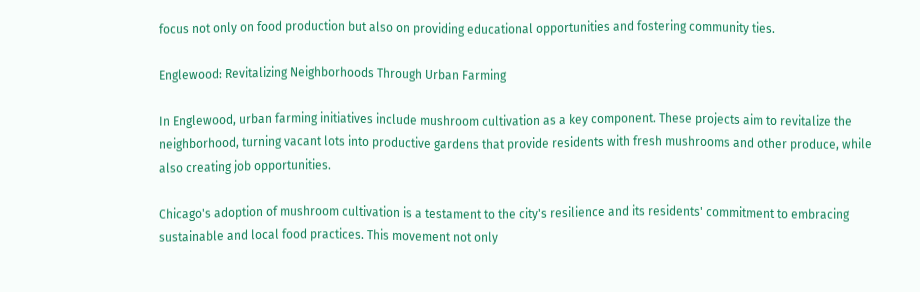focus not only on food production but also on providing educational opportunities and fostering community ties.

Englewood: Revitalizing Neighborhoods Through Urban Farming

In Englewood, urban farming initiatives include mushroom cultivation as a key component. These projects aim to revitalize the neighborhood, turning vacant lots into productive gardens that provide residents with fresh mushrooms and other produce, while also creating job opportunities.

Chicago's adoption of mushroom cultivation is a testament to the city's resilience and its residents' commitment to embracing sustainable and local food practices. This movement not only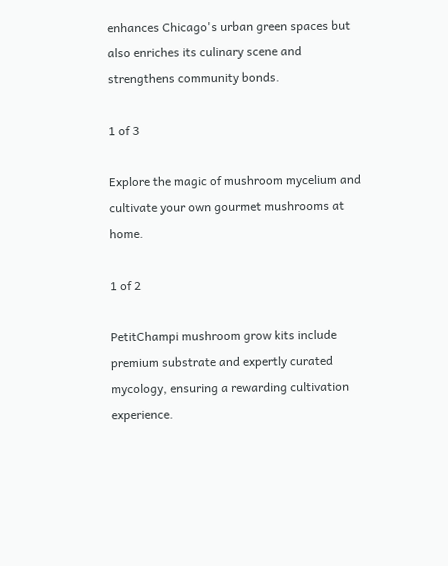enhances Chicago's urban green spaces but also enriches its culinary scene and strengthens community bonds.

1 of 3

Explore the magic of mushroom mycelium and cultivate your own gourmet mushrooms at home.

1 of 2

PetitChampi mushroom grow kits include premium substrate and expertly curated mycology, ensuring a rewarding cultivation experience.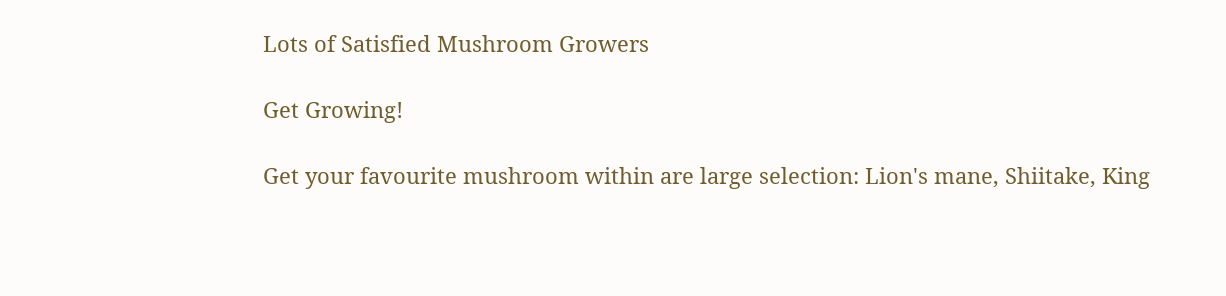Lots of Satisfied Mushroom Growers

Get Growing!

Get your favourite mushroom within are large selection: Lion's mane, Shiitake, King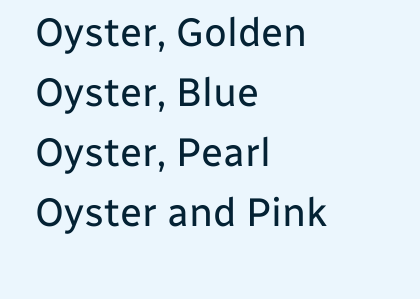Oyster, Golden Oyster, Blue Oyster, Pearl Oyster and Pink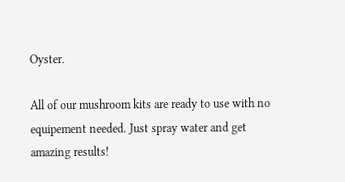Oyster.

All of our mushroom kits are ready to use with no equipement needed. Just spray water and get amazing results!